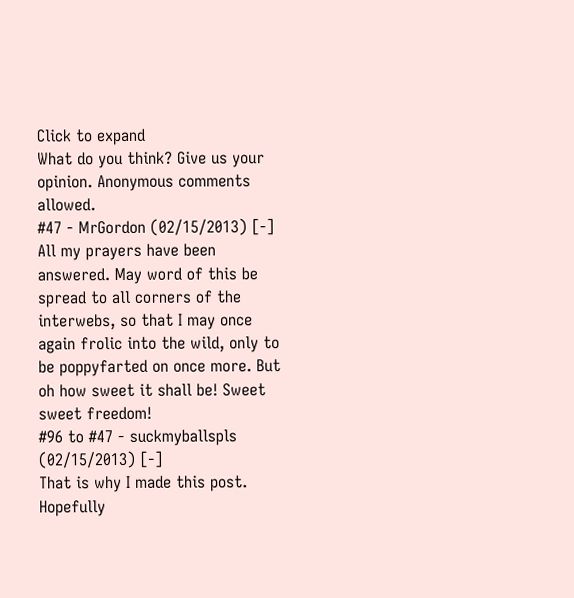Click to expand
What do you think? Give us your opinion. Anonymous comments allowed.
#47 - MrGordon (02/15/2013) [-]
All my prayers have been answered. May word of this be spread to all corners of the interwebs, so that I may once again frolic into the wild, only to be poppyfarted on once more. But oh how sweet it shall be! Sweet sweet freedom!
#96 to #47 - suckmyballspls (02/15/2013) [-]
That is why I made this post. Hopefully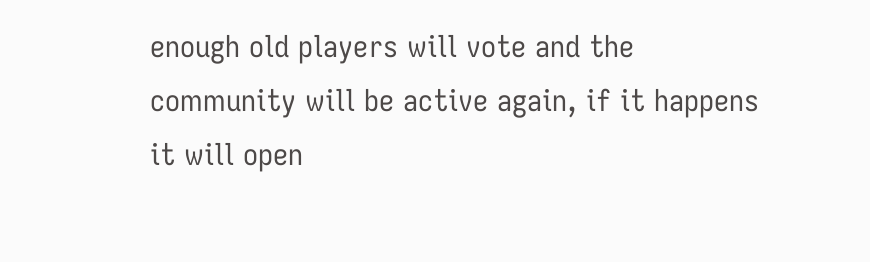enough old players will vote and the community will be active again, if it happens it will open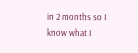in 2 months so I know what I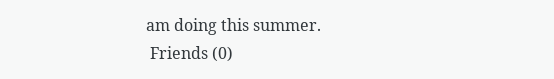am doing this summer.
 Friends (0)